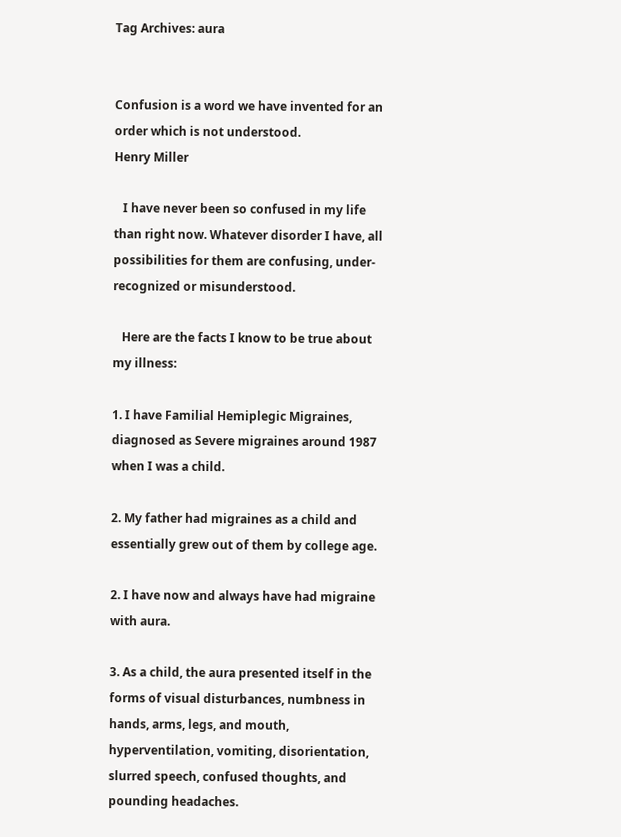Tag Archives: aura


Confusion is a word we have invented for an order which is not understood.
Henry Miller

   I have never been so confused in my life than right now. Whatever disorder I have, all possibilities for them are confusing, under-recognized or misunderstood.

   Here are the facts I know to be true about my illness:

1. I have Familial Hemiplegic Migraines, diagnosed as Severe migraines around 1987 when I was a child.

2. My father had migraines as a child and essentially grew out of them by college age.

2. I have now and always have had migraine with aura.

3. As a child, the aura presented itself in the forms of visual disturbances, numbness in hands, arms, legs, and mouth, hyperventilation, vomiting, disorientation, slurred speech, confused thoughts, and pounding headaches.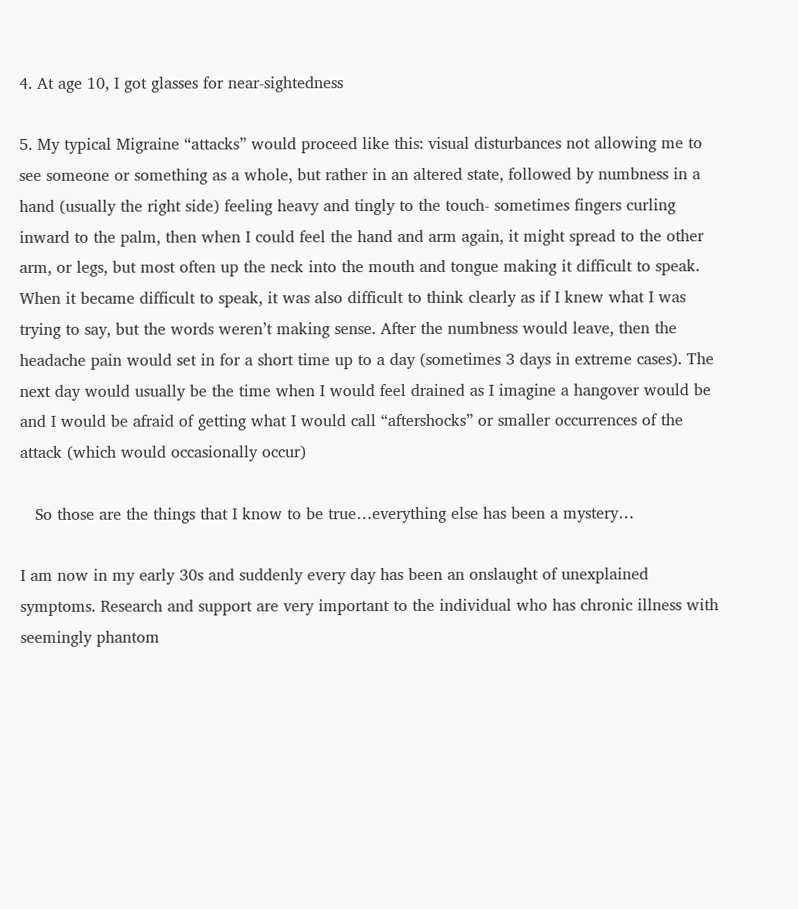4. At age 10, I got glasses for near-sightedness

5. My typical Migraine “attacks” would proceed like this: visual disturbances not allowing me to see someone or something as a whole, but rather in an altered state, followed by numbness in a hand (usually the right side) feeling heavy and tingly to the touch- sometimes fingers curling inward to the palm, then when I could feel the hand and arm again, it might spread to the other arm, or legs, but most often up the neck into the mouth and tongue making it difficult to speak. When it became difficult to speak, it was also difficult to think clearly as if I knew what I was trying to say, but the words weren’t making sense. After the numbness would leave, then the headache pain would set in for a short time up to a day (sometimes 3 days in extreme cases). The next day would usually be the time when I would feel drained as I imagine a hangover would be and I would be afraid of getting what I would call “aftershocks” or smaller occurrences of the attack (which would occasionally occur)

   So those are the things that I know to be true…everything else has been a mystery…

I am now in my early 30s and suddenly every day has been an onslaught of unexplained symptoms. Research and support are very important to the individual who has chronic illness with seemingly phantom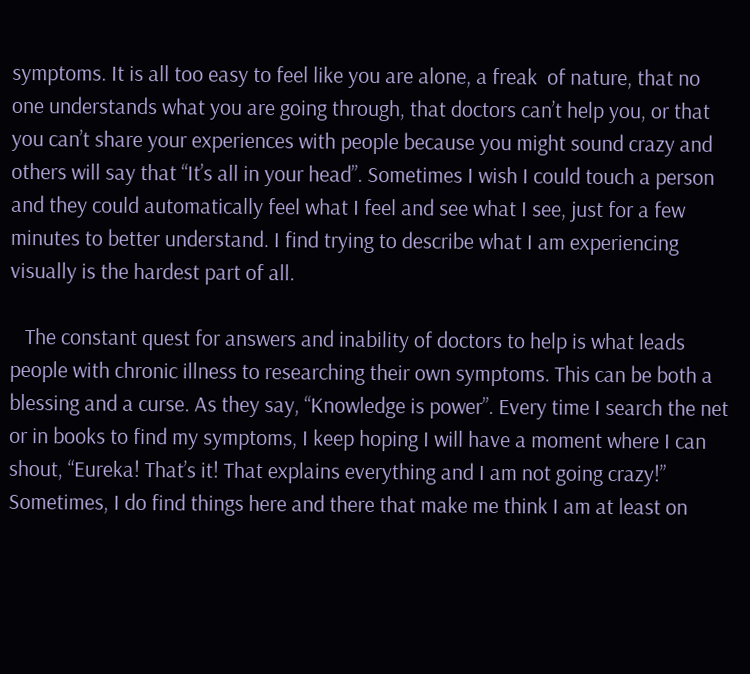symptoms. It is all too easy to feel like you are alone, a freak  of nature, that no one understands what you are going through, that doctors can’t help you, or that you can’t share your experiences with people because you might sound crazy and others will say that “It’s all in your head”. Sometimes I wish I could touch a person and they could automatically feel what I feel and see what I see, just for a few minutes to better understand. I find trying to describe what I am experiencing visually is the hardest part of all.

   The constant quest for answers and inability of doctors to help is what leads people with chronic illness to researching their own symptoms. This can be both a blessing and a curse. As they say, “Knowledge is power”. Every time I search the net or in books to find my symptoms, I keep hoping I will have a moment where I can shout, “Eureka! That’s it! That explains everything and I am not going crazy!” Sometimes, I do find things here and there that make me think I am at least on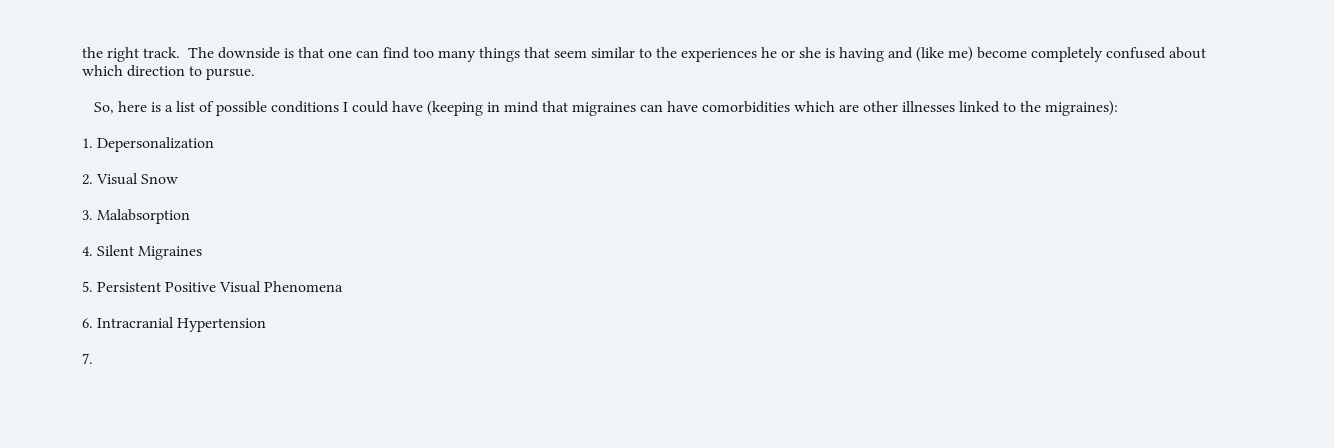the right track.  The downside is that one can find too many things that seem similar to the experiences he or she is having and (like me) become completely confused about which direction to pursue.

   So, here is a list of possible conditions I could have (keeping in mind that migraines can have comorbidities which are other illnesses linked to the migraines):

1. Depersonalization

2. Visual Snow

3. Malabsorption

4. Silent Migraines

5. Persistent Positive Visual Phenomena

6. Intracranial Hypertension

7.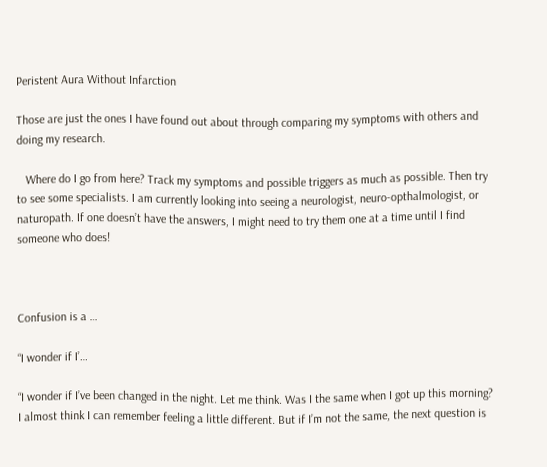Peristent Aura Without Infarction

Those are just the ones I have found out about through comparing my symptoms with others and doing my research.

   Where do I go from here? Track my symptoms and possible triggers as much as possible. Then try to see some specialists. I am currently looking into seeing a neurologist, neuro-opthalmologist, or naturopath. If one doesn’t have the answers, I might need to try them one at a time until I find someone who does!



Confusion is a …

“I wonder if I’…

“I wonder if I’ve been changed in the night. Let me think. Was I the same when I got up this morning? I almost think I can remember feeling a little different. But if I’m not the same, the next question is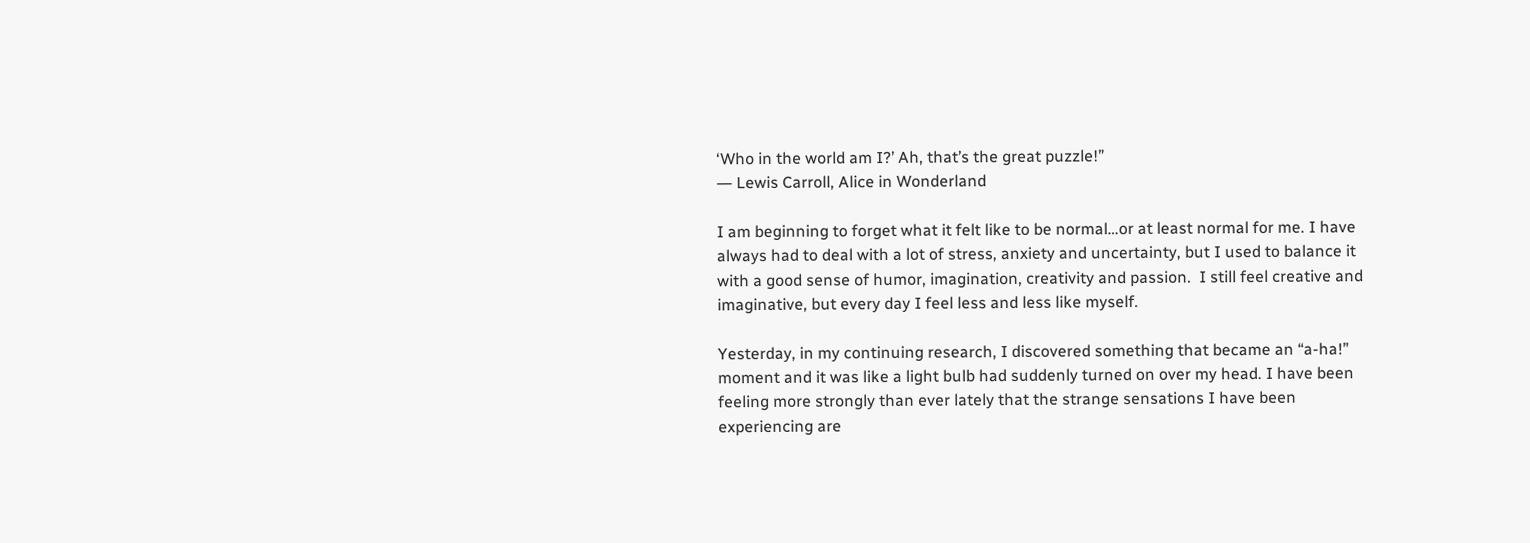‘Who in the world am I?’ Ah, that’s the great puzzle!”
― Lewis Carroll, Alice in Wonderland

I am beginning to forget what it felt like to be normal…or at least normal for me. I have always had to deal with a lot of stress, anxiety and uncertainty, but I used to balance it with a good sense of humor, imagination, creativity and passion.  I still feel creative and imaginative, but every day I feel less and less like myself.

Yesterday, in my continuing research, I discovered something that became an “a-ha!” moment and it was like a light bulb had suddenly turned on over my head. I have been feeling more strongly than ever lately that the strange sensations I have been experiencing are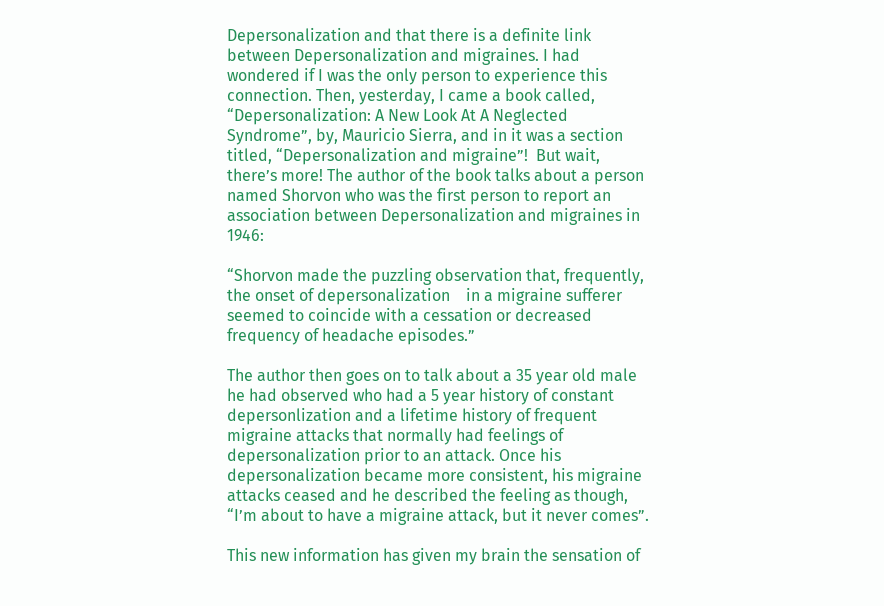Depersonalization and that there is a definite link between Depersonalization and migraines. I had wondered if I was the only person to experience this connection. Then, yesterday, I came a book called, “Depersonalization: A New Look At A Neglected Syndrome”, by, Mauricio Sierra, and in it was a section titled, “Depersonalization and migraine”!  But wait, there’s more! The author of the book talks about a person named Shorvon who was the first person to report an association between Depersonalization and migraines in 1946:

“Shorvon made the puzzling observation that, frequently, the onset of depersonalization    in a migraine sufferer seemed to coincide with a cessation or decreased frequency of headache episodes.”

The author then goes on to talk about a 35 year old male he had observed who had a 5 year history of constant depersonlization and a lifetime history of frequent migraine attacks that normally had feelings of depersonalization prior to an attack. Once his depersonalization became more consistent, his migraine attacks ceased and he described the feeling as though, “I’m about to have a migraine attack, but it never comes”.

This new information has given my brain the sensation of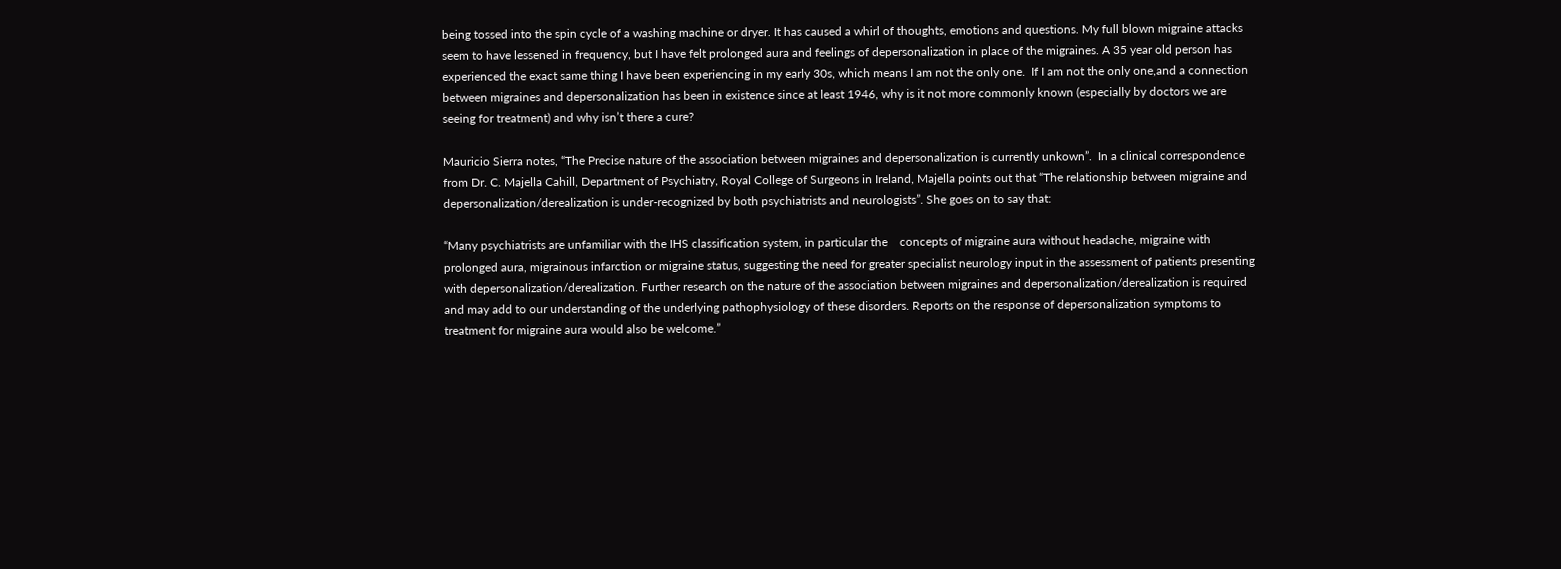being tossed into the spin cycle of a washing machine or dryer. It has caused a whirl of thoughts, emotions and questions. My full blown migraine attacks seem to have lessened in frequency, but I have felt prolonged aura and feelings of depersonalization in place of the migraines. A 35 year old person has experienced the exact same thing I have been experiencing in my early 30s, which means I am not the only one.  If I am not the only one,and a connection between migraines and depersonalization has been in existence since at least 1946, why is it not more commonly known (especially by doctors we are seeing for treatment) and why isn’t there a cure?

Mauricio Sierra notes, “The Precise nature of the association between migraines and depersonalization is currently unkown”.  In a clinical correspondence from Dr. C. Majella Cahill, Department of Psychiatry, Royal College of Surgeons in Ireland, Majella points out that “The relationship between migraine and depersonalization/derealization is under-recognized by both psychiatrists and neurologists”. She goes on to say that:

“Many psychiatrists are unfamiliar with the IHS classification system, in particular the    concepts of migraine aura without headache, migraine with prolonged aura, migrainous infarction or migraine status, suggesting the need for greater specialist neurology input in the assessment of patients presenting with depersonalization/derealization. Further research on the nature of the association between migraines and depersonalization/derealization is required and may add to our understanding of the underlying pathophysiology of these disorders. Reports on the response of depersonalization symptoms to treatment for migraine aura would also be welcome.”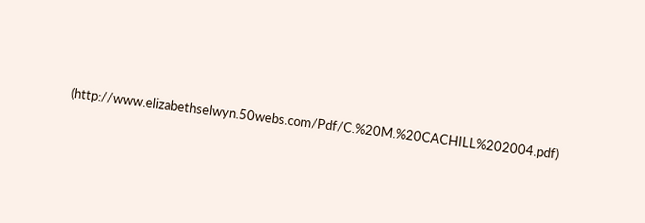(http://www.elizabethselwyn.50webs.com/Pdf/C.%20M.%20CACHILL%202004.pdf)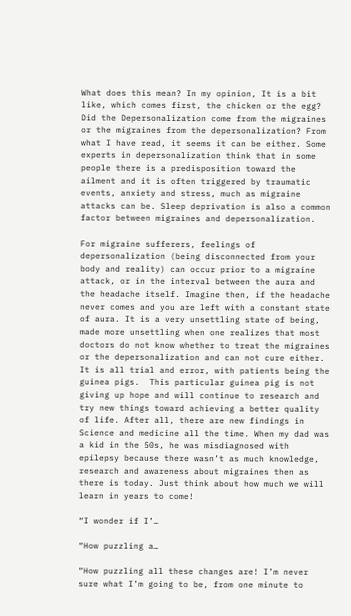What does this mean? In my opinion, It is a bit like, which comes first, the chicken or the egg? Did the Depersonalization come from the migraines or the migraines from the depersonalization? From what I have read, it seems it can be either. Some experts in depersonalization think that in some people there is a predisposition toward the ailment and it is often triggered by traumatic events, anxiety and stress, much as migraine attacks can be. Sleep deprivation is also a common factor between migraines and depersonalization.

For migraine sufferers, feelings of depersonalization (being disconnected from your body and reality) can occur prior to a migraine attack, or in the interval between the aura and the headache itself. Imagine then, if the headache never comes and you are left with a constant state of aura. It is a very unsettling state of being, made more unsettling when one realizes that most doctors do not know whether to treat the migraines or the depersonalization and can not cure either. It is all trial and error, with patients being the guinea pigs.  This particular guinea pig is not giving up hope and will continue to research and try new things toward achieving a better quality of life. After all, there are new findings in Science and medicine all the time. When my dad was a kid in the 50s, he was misdiagnosed with epilepsy because there wasn’t as much knowledge, research and awareness about migraines then as there is today. Just think about how much we will learn in years to come!

“I wonder if I’…

“How puzzling a…

“How puzzling all these changes are! I’m never sure what I’m going to be, from one minute to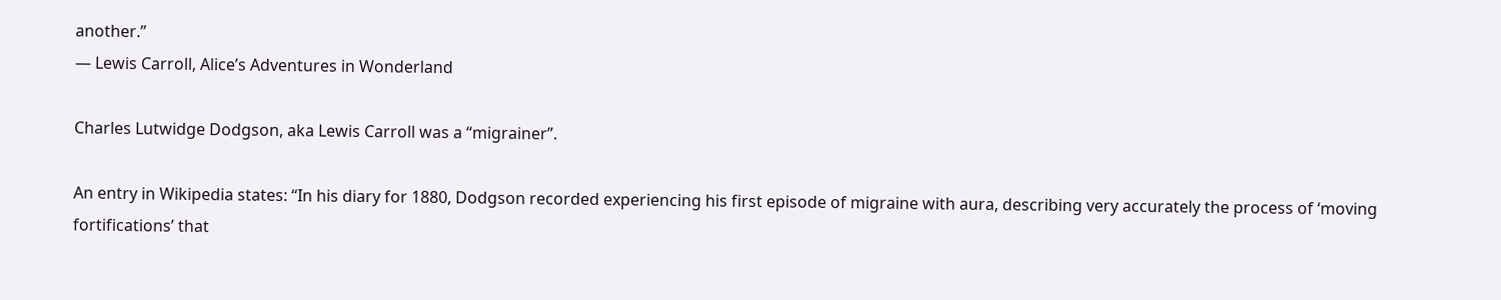another.”
― Lewis Carroll, Alice’s Adventures in Wonderland

Charles Lutwidge Dodgson, aka Lewis Carroll was a “migrainer”.

An entry in Wikipedia states: “In his diary for 1880, Dodgson recorded experiencing his first episode of migraine with aura, describing very accurately the process of ‘moving fortifications’ that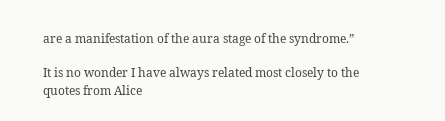are a manifestation of the aura stage of the syndrome.”

It is no wonder I have always related most closely to the quotes from Alice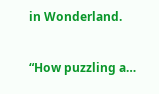in Wonderland.

“How puzzling a…